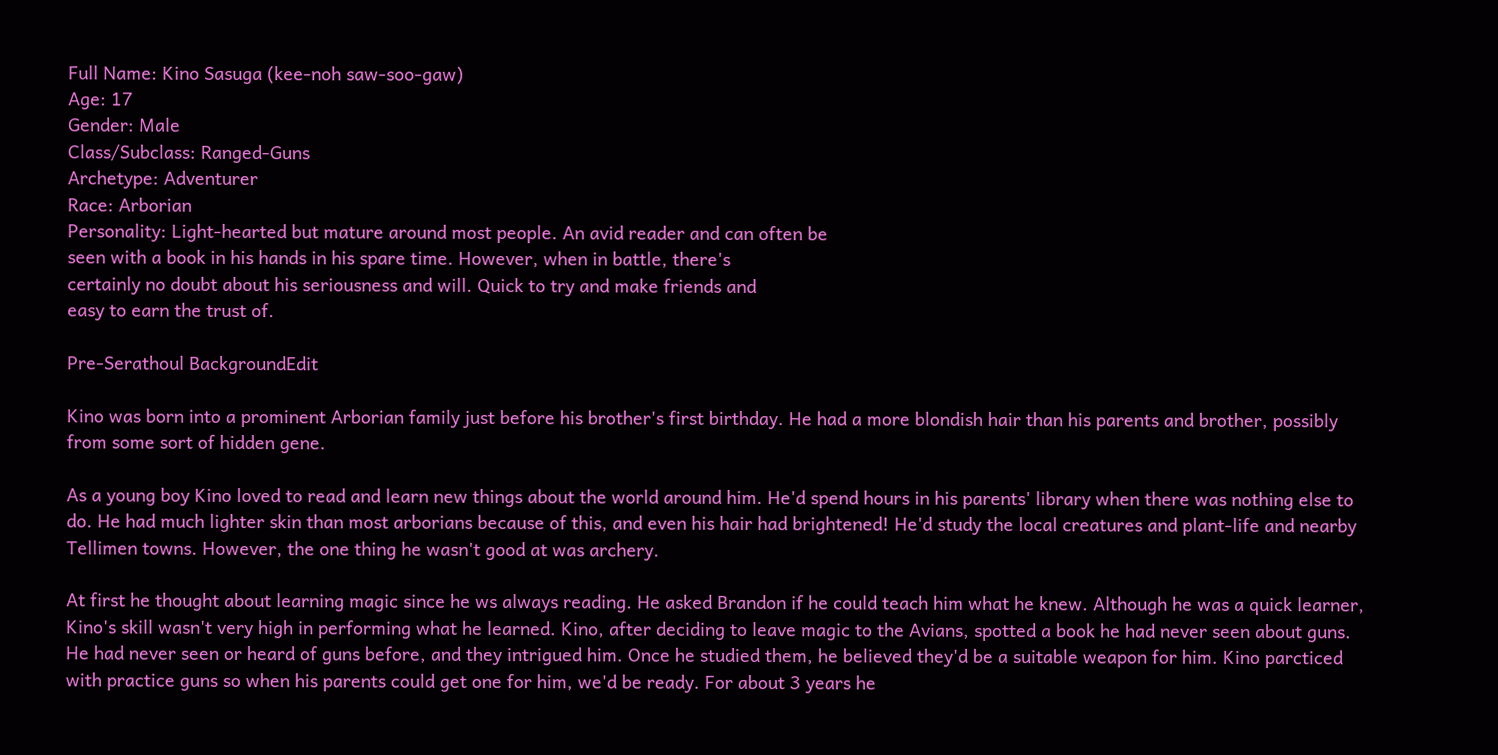Full Name: Kino Sasuga (kee-noh saw-soo-gaw)
Age: 17
Gender: Male
Class/Subclass: Ranged-Guns
Archetype: Adventurer
Race: Arborian
Personality: Light-hearted but mature around most people. An avid reader and can often be
seen with a book in his hands in his spare time. However, when in battle, there's
certainly no doubt about his seriousness and will. Quick to try and make friends and
easy to earn the trust of.

Pre-Serathoul BackgroundEdit

Kino was born into a prominent Arborian family just before his brother's first birthday. He had a more blondish hair than his parents and brother, possibly from some sort of hidden gene.

As a young boy Kino loved to read and learn new things about the world around him. He'd spend hours in his parents' library when there was nothing else to do. He had much lighter skin than most arborians because of this, and even his hair had brightened! He'd study the local creatures and plant-life and nearby Tellimen towns. However, the one thing he wasn't good at was archery.

At first he thought about learning magic since he ws always reading. He asked Brandon if he could teach him what he knew. Although he was a quick learner, Kino's skill wasn't very high in performing what he learned. Kino, after deciding to leave magic to the Avians, spotted a book he had never seen about guns. He had never seen or heard of guns before, and they intrigued him. Once he studied them, he believed they'd be a suitable weapon for him. Kino parcticed with practice guns so when his parents could get one for him, we'd be ready. For about 3 years he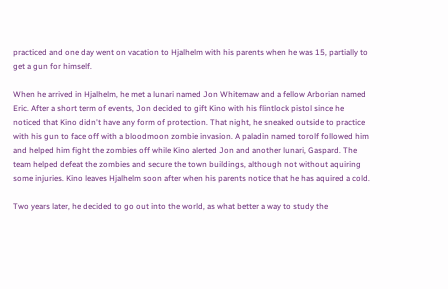practiced and one day went on vacation to Hjalhelm with his parents when he was 15, partially to get a gun for himself.

When he arrived in Hjalhelm, he met a lunari named Jon Whitemaw and a fellow Arborian named Eric. After a short term of events, Jon decided to gift Kino with his flintlock pistol since he noticed that Kino didn't have any form of protection. That night, he sneaked outside to practice with his gun to face off with a bloodmoon zombie invasion. A paladin named torolf followed him and helped him fight the zombies off while Kino alerted Jon and another lunari, Gaspard. The team helped defeat the zombies and secure the town buildings, although not without aquiring some injuries. Kino leaves Hjalhelm soon after when his parents notice that he has aquired a cold.

Two years later, he decided to go out into the world, as what better a way to study the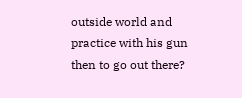outside world and practice with his gun then to go out there?